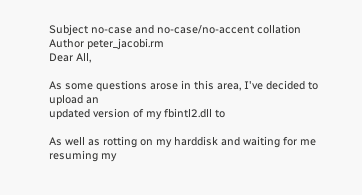Subject no-case and no-case/no-accent collation
Author peter_jacobi.rm
Dear All,

As some questions arose in this area, I've decided to upload an
updated version of my fbintl2.dll to

As well as rotting on my harddisk and waiting for me resuming my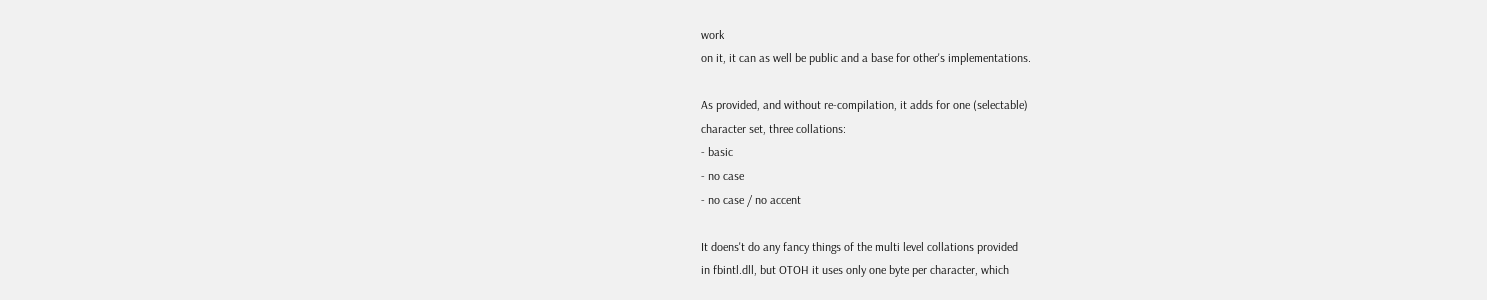work
on it, it can as well be public and a base for other's implementations.

As provided, and without re-compilation, it adds for one (selectable)
character set, three collations:
- basic
- no case
- no case / no accent

It doens't do any fancy things of the multi level collations provided
in fbintl.dll, but OTOH it uses only one byte per character, which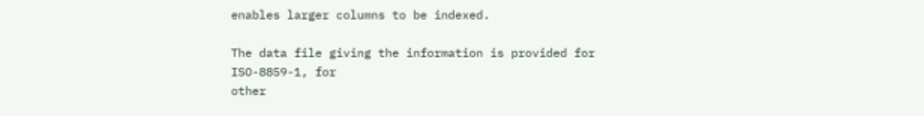enables larger columns to be indexed.

The data file giving the information is provided for ISO-8859-1, for
other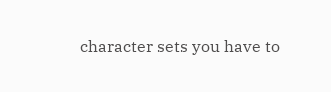character sets you have to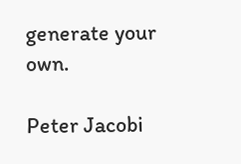generate your own.

Peter Jacobi